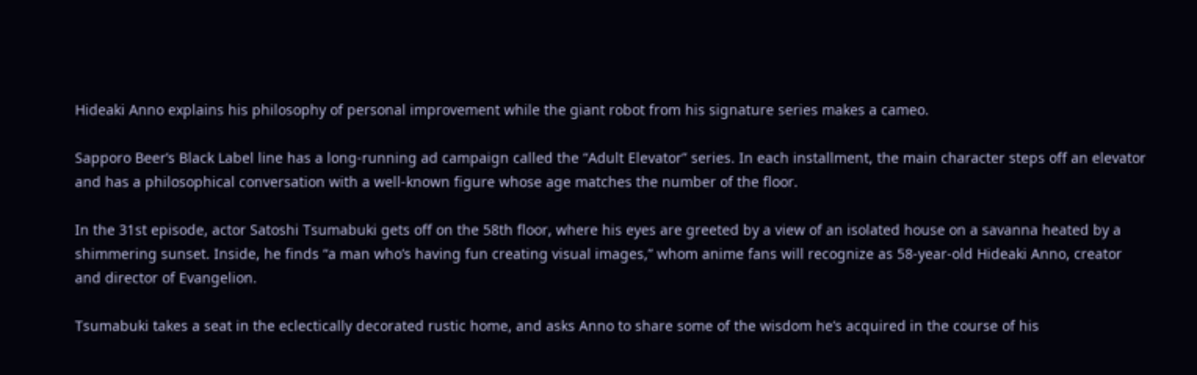Hideaki Anno explains his philosophy of personal improvement while the giant robot from his signature series makes a cameo.

Sapporo Beer’s Black Label line has a long-running ad campaign called the “Adult Elevator” series. In each installment, the main character steps off an elevator and has a philosophical conversation with a well-known figure whose age matches the number of the floor.

In the 31st episode, actor Satoshi Tsumabuki gets off on the 58th floor, where his eyes are greeted by a view of an isolated house on a savanna heated by a shimmering sunset. Inside, he finds “a man who’s having fun creating visual images,” whom anime fans will recognize as 58-year-old Hideaki Anno, creator and director of Evangelion.

Tsumabuki takes a seat in the eclectically decorated rustic home, and asks Anno to share some of the wisdom he’s acquired in the course of his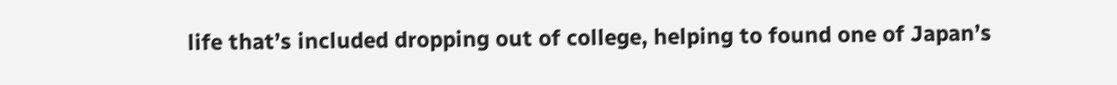life that’s included dropping out of college, helping to found one of Japan’s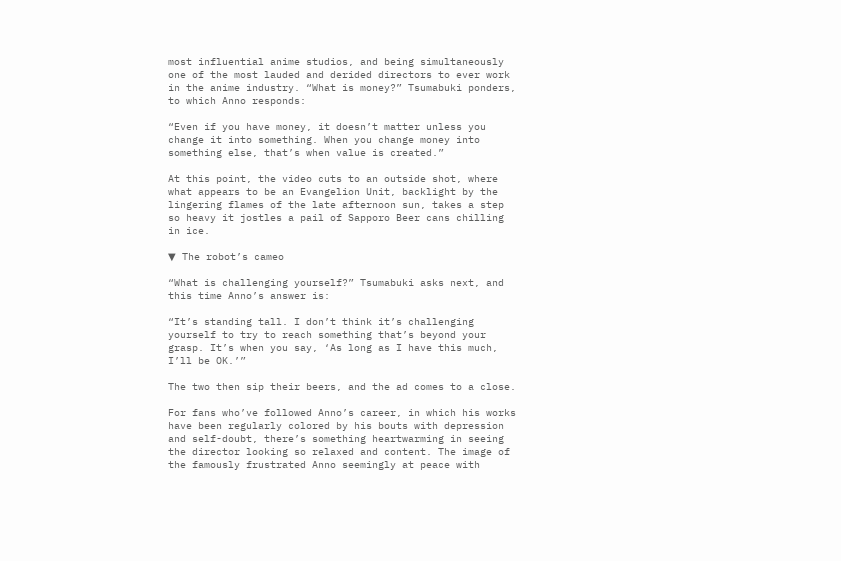most influential anime studios, and being simultaneously one of the most lauded and derided directors to ever work in the anime industry. “What is money?” Tsumabuki ponders, to which Anno responds:

“Even if you have money, it doesn’t matter unless you change it into something. When you change money into something else, that’s when value is created.”

At this point, the video cuts to an outside shot, where what appears to be an Evangelion Unit, backlight by the lingering flames of the late afternoon sun, takes a step so heavy it jostles a pail of Sapporo Beer cans chilling in ice.

▼ The robot’s cameo

“What is challenging yourself?” Tsumabuki asks next, and this time Anno’s answer is:

“It’s standing tall. I don’t think it’s challenging yourself to try to reach something that’s beyond your grasp. It’s when you say, ‘As long as I have this much, I’ll be OK.’”

The two then sip their beers, and the ad comes to a close.

For fans who’ve followed Anno’s career, in which his works have been regularly colored by his bouts with depression and self-doubt, there’s something heartwarming in seeing the director looking so relaxed and content. The image of the famously frustrated Anno seemingly at peace with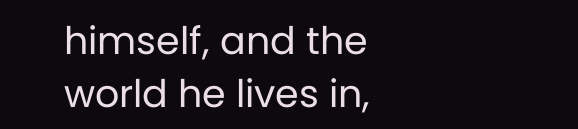himself, and the world he lives in,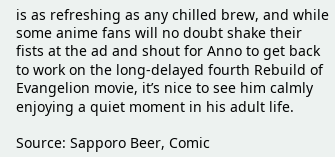is as refreshing as any chilled brew, and while some anime fans will no doubt shake their fists at the ad and shout for Anno to get back to work on the long-delayed fourth Rebuild of Evangelion movie, it’s nice to see him calmly enjoying a quiet moment in his adult life.

Source: Sapporo Beer, Comic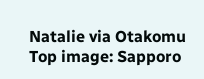Natalie via Otakomu
Top image: Sapporo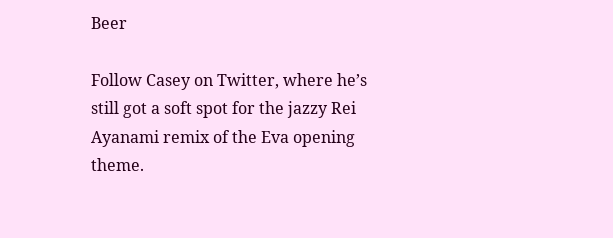Beer

Follow Casey on Twitter, where he’s still got a soft spot for the jazzy Rei Ayanami remix of the Eva opening theme.